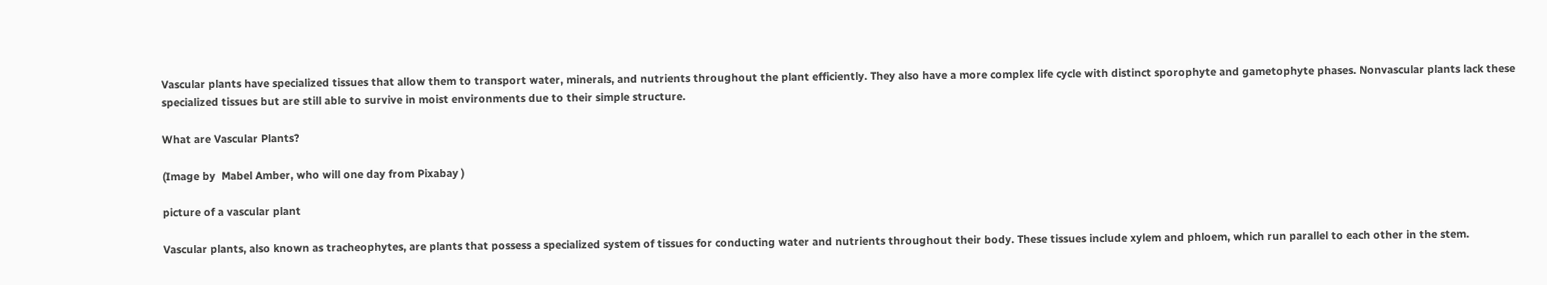Vascular plants have specialized tissues that allow them to transport water, minerals, and nutrients throughout the plant efficiently. They also have a more complex life cycle with distinct sporophyte and gametophyte phases. Nonvascular plants lack these specialized tissues but are still able to survive in moist environments due to their simple structure.

What are Vascular Plants?

(Image by  Mabel Amber, who will one day from Pixabay )

picture of a vascular plant

Vascular plants, also known as tracheophytes, are plants that possess a specialized system of tissues for conducting water and nutrients throughout their body. These tissues include xylem and phloem, which run parallel to each other in the stem.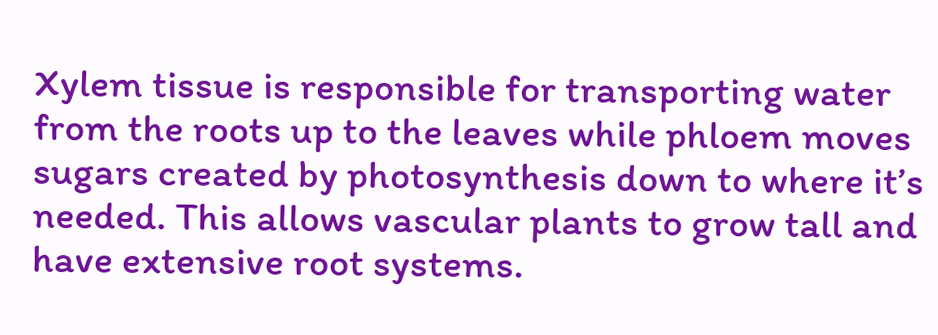Xylem tissue is responsible for transporting water from the roots up to the leaves while phloem moves sugars created by photosynthesis down to where it’s needed. This allows vascular plants to grow tall and have extensive root systems.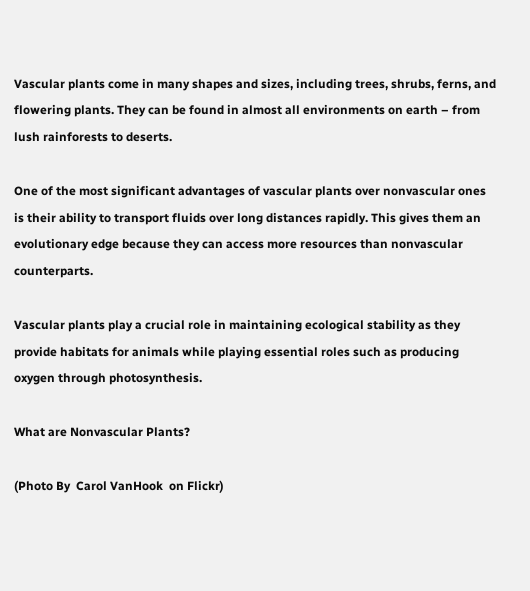Vascular plants come in many shapes and sizes, including trees, shrubs, ferns, and flowering plants. They can be found in almost all environments on earth – from lush rainforests to deserts.

One of the most significant advantages of vascular plants over nonvascular ones is their ability to transport fluids over long distances rapidly. This gives them an evolutionary edge because they can access more resources than nonvascular counterparts.

Vascular plants play a crucial role in maintaining ecological stability as they provide habitats for animals while playing essential roles such as producing oxygen through photosynthesis.

What are Nonvascular Plants?

(Photo By  Carol VanHook  on Flickr)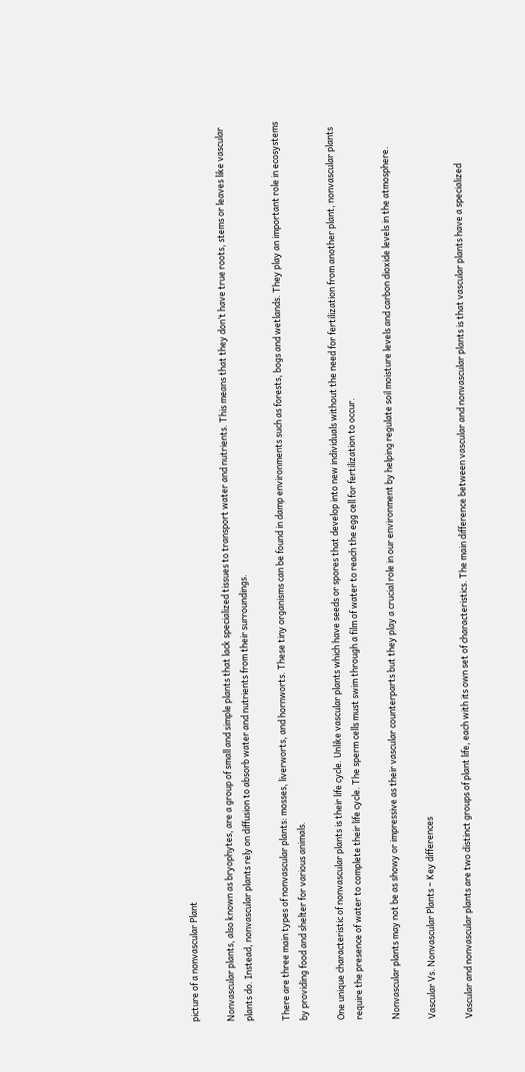picture of a nonvascular Plant

Nonvascular plants, also known as bryophytes, are a group of small and simple plants that lack specialized tissues to transport water and nutrients. This means that they don’t have true roots, stems or leaves like vascular plants do. Instead, nonvascular plants rely on diffusion to absorb water and nutrients from their surroundings.

There are three main types of nonvascular plants: mosses, liverworts, and hornworts. These tiny organisms can be found in damp environments such as forests, bogs and wetlands. They play an important role in ecosystems by providing food and shelter for various animals.

One unique characteristic of nonvascular plants is their life cycle. Unlike vascular plants which have seeds or spores that develop into new individuals without the need for fertilization from another plant, nonvascular plants require the presence of water to complete their life cycle. The sperm cells must swim through a film of water to reach the egg cell for fertilization to occur.

Nonvascular plants may not be as showy or impressive as their vascular counterparts but they play a crucial role in our environment by helping regulate soil moisture levels and carbon dioxide levels in the atmosphere.

Vascular Vs. Nonvascular Plants – Key differences

Vascular and nonvascular plants are two distinct groups of plant life, each with its own set of characteristics. The main difference between vascular and nonvascular plants is that vascular plants have a specialized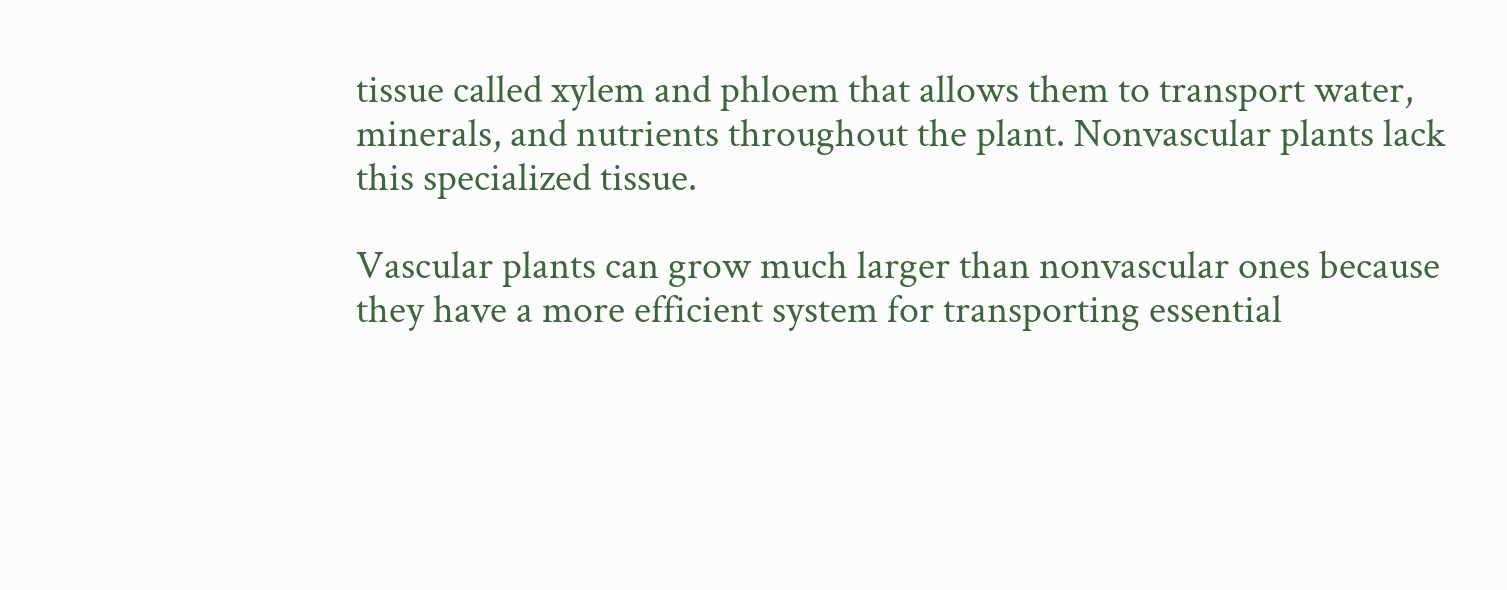tissue called xylem and phloem that allows them to transport water, minerals, and nutrients throughout the plant. Nonvascular plants lack this specialized tissue.

Vascular plants can grow much larger than nonvascular ones because they have a more efficient system for transporting essential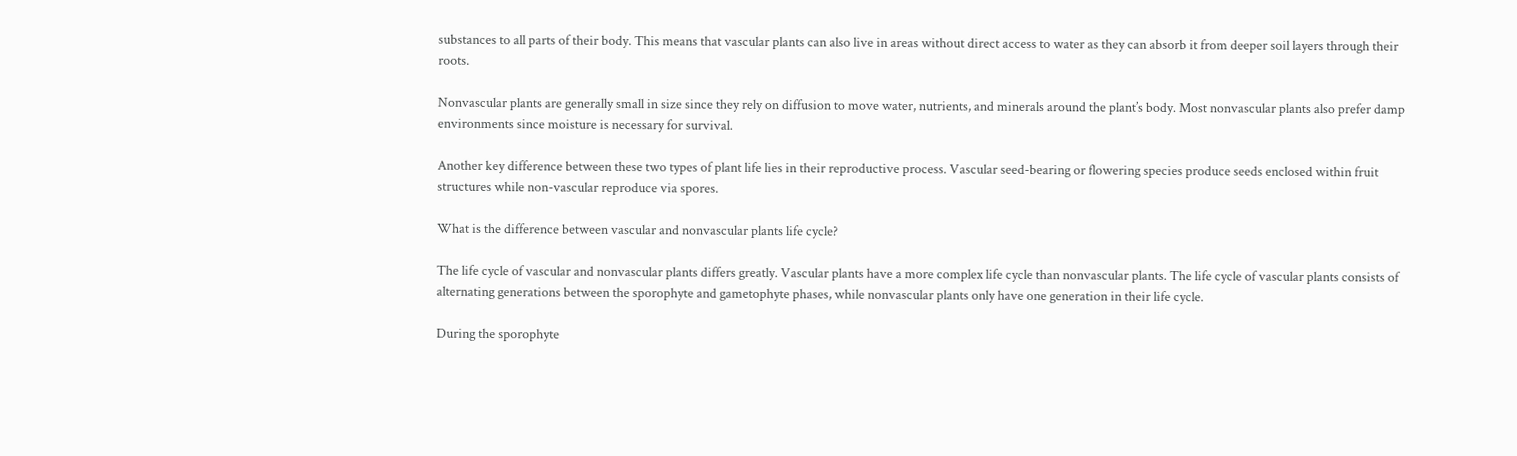substances to all parts of their body. This means that vascular plants can also live in areas without direct access to water as they can absorb it from deeper soil layers through their roots.

Nonvascular plants are generally small in size since they rely on diffusion to move water, nutrients, and minerals around the plant’s body. Most nonvascular plants also prefer damp environments since moisture is necessary for survival.

Another key difference between these two types of plant life lies in their reproductive process. Vascular seed-bearing or flowering species produce seeds enclosed within fruit structures while non-vascular reproduce via spores.

What is the difference between vascular and nonvascular plants life cycle?

The life cycle of vascular and nonvascular plants differs greatly. Vascular plants have a more complex life cycle than nonvascular plants. The life cycle of vascular plants consists of alternating generations between the sporophyte and gametophyte phases, while nonvascular plants only have one generation in their life cycle.

During the sporophyte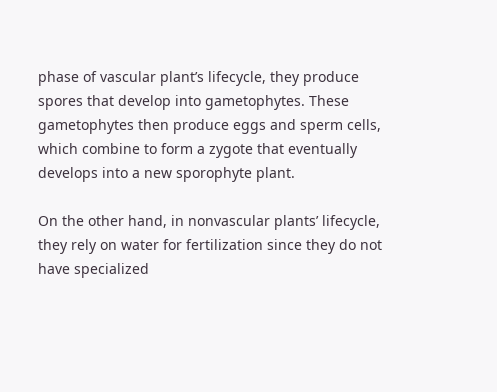phase of vascular plant’s lifecycle, they produce spores that develop into gametophytes. These gametophytes then produce eggs and sperm cells, which combine to form a zygote that eventually develops into a new sporophyte plant.

On the other hand, in nonvascular plants’ lifecycle, they rely on water for fertilization since they do not have specialized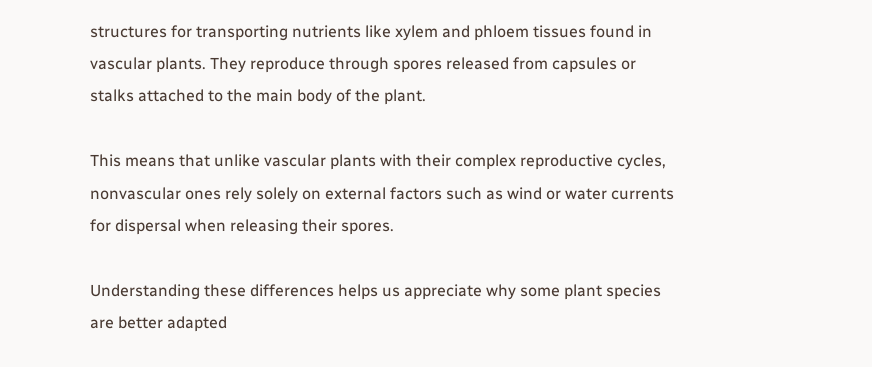structures for transporting nutrients like xylem and phloem tissues found in vascular plants. They reproduce through spores released from capsules or stalks attached to the main body of the plant.

This means that unlike vascular plants with their complex reproductive cycles, nonvascular ones rely solely on external factors such as wind or water currents for dispersal when releasing their spores.

Understanding these differences helps us appreciate why some plant species are better adapted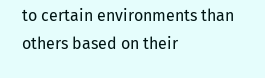to certain environments than others based on their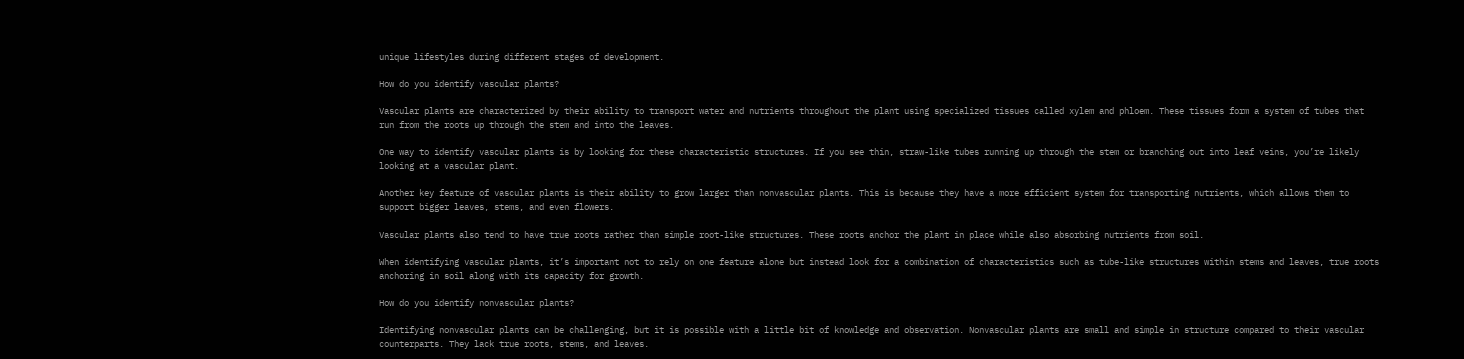unique lifestyles during different stages of development.

How do you identify vascular plants?

Vascular plants are characterized by their ability to transport water and nutrients throughout the plant using specialized tissues called xylem and phloem. These tissues form a system of tubes that run from the roots up through the stem and into the leaves.

One way to identify vascular plants is by looking for these characteristic structures. If you see thin, straw-like tubes running up through the stem or branching out into leaf veins, you’re likely looking at a vascular plant.

Another key feature of vascular plants is their ability to grow larger than nonvascular plants. This is because they have a more efficient system for transporting nutrients, which allows them to support bigger leaves, stems, and even flowers.

Vascular plants also tend to have true roots rather than simple root-like structures. These roots anchor the plant in place while also absorbing nutrients from soil.

When identifying vascular plants, it’s important not to rely on one feature alone but instead look for a combination of characteristics such as tube-like structures within stems and leaves, true roots anchoring in soil along with its capacity for growth.

How do you identify nonvascular plants?

Identifying nonvascular plants can be challenging, but it is possible with a little bit of knowledge and observation. Nonvascular plants are small and simple in structure compared to their vascular counterparts. They lack true roots, stems, and leaves.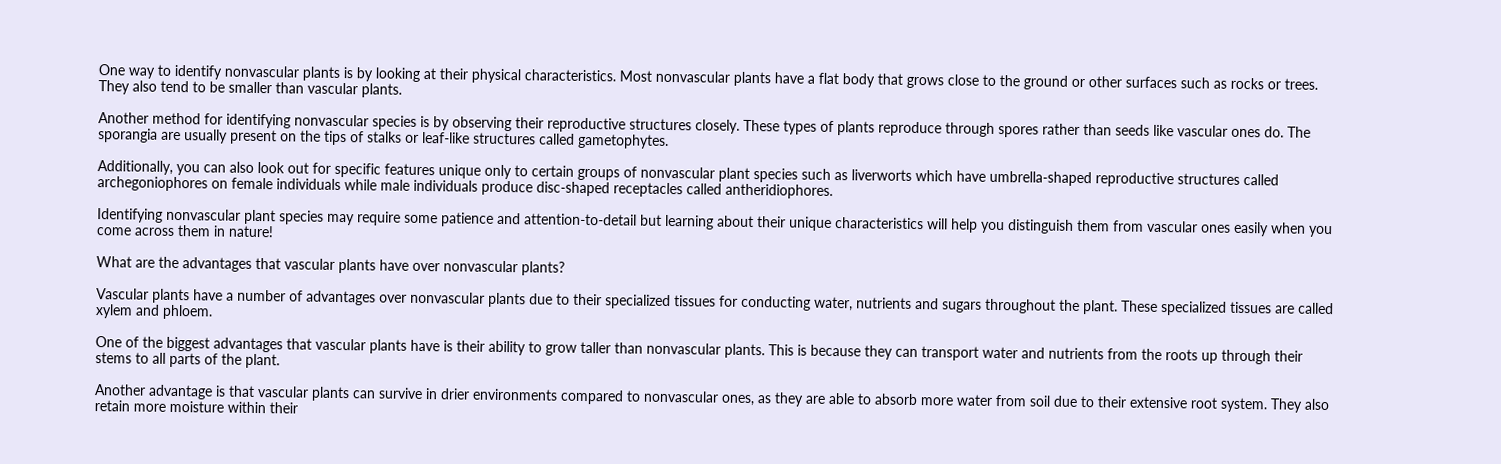One way to identify nonvascular plants is by looking at their physical characteristics. Most nonvascular plants have a flat body that grows close to the ground or other surfaces such as rocks or trees. They also tend to be smaller than vascular plants.

Another method for identifying nonvascular species is by observing their reproductive structures closely. These types of plants reproduce through spores rather than seeds like vascular ones do. The sporangia are usually present on the tips of stalks or leaf-like structures called gametophytes.

Additionally, you can also look out for specific features unique only to certain groups of nonvascular plant species such as liverworts which have umbrella-shaped reproductive structures called archegoniophores on female individuals while male individuals produce disc-shaped receptacles called antheridiophores.

Identifying nonvascular plant species may require some patience and attention-to-detail but learning about their unique characteristics will help you distinguish them from vascular ones easily when you come across them in nature!

What are the advantages that vascular plants have over nonvascular plants?

Vascular plants have a number of advantages over nonvascular plants due to their specialized tissues for conducting water, nutrients and sugars throughout the plant. These specialized tissues are called xylem and phloem.

One of the biggest advantages that vascular plants have is their ability to grow taller than nonvascular plants. This is because they can transport water and nutrients from the roots up through their stems to all parts of the plant.

Another advantage is that vascular plants can survive in drier environments compared to nonvascular ones, as they are able to absorb more water from soil due to their extensive root system. They also retain more moisture within their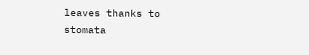leaves thanks to stomata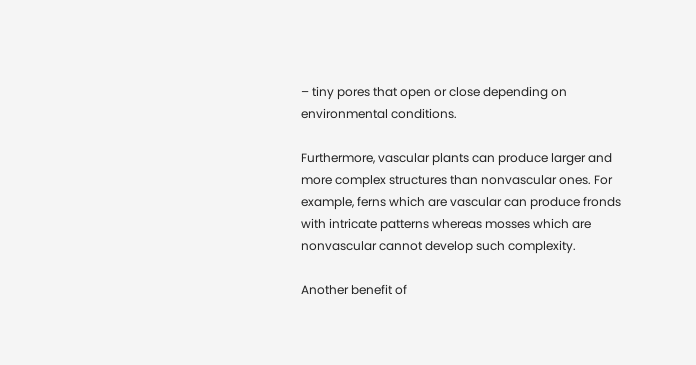– tiny pores that open or close depending on environmental conditions.

Furthermore, vascular plants can produce larger and more complex structures than nonvascular ones. For example, ferns which are vascular can produce fronds with intricate patterns whereas mosses which are nonvascular cannot develop such complexity.

Another benefit of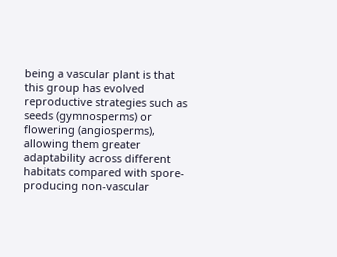being a vascular plant is that this group has evolved reproductive strategies such as seeds (gymnosperms) or flowering (angiosperms), allowing them greater adaptability across different habitats compared with spore-producing non-vascular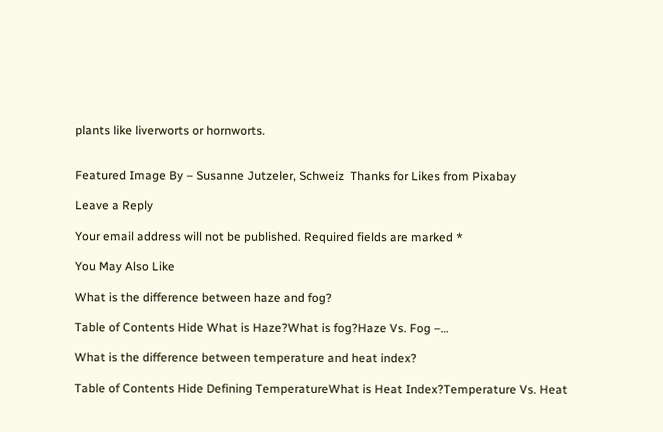plants like liverworts or hornworts.


Featured Image By – Susanne Jutzeler, Schweiz  Thanks for Likes from Pixabay

Leave a Reply

Your email address will not be published. Required fields are marked *

You May Also Like

What is the difference between haze and fog?

Table of Contents Hide What is Haze?What is fog?Haze Vs. Fog –…

What is the difference between temperature and heat index?

Table of Contents Hide Defining TemperatureWhat is Heat Index?Temperature Vs. Heat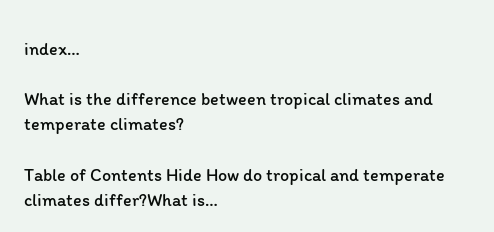index…

What is the difference between tropical climates and temperate climates?

Table of Contents Hide How do tropical and temperate climates differ?What is…